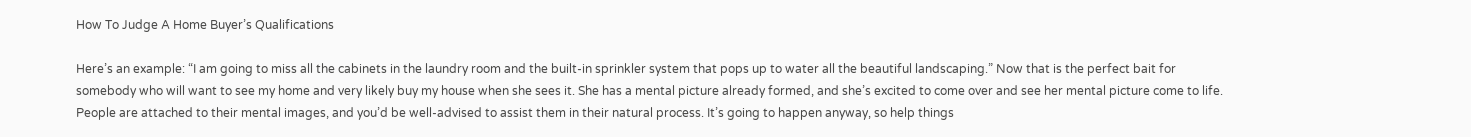How To Judge A Home Buyer’s Qualifications

Here’s an example: “I am going to miss all the cabinets in the laundry room and the built-in sprinkler system that pops up to water all the beautiful landscaping.” Now that is the perfect bait for somebody who will want to see my home and very likely buy my house when she sees it. She has a mental picture already formed, and she’s excited to come over and see her mental picture come to life. People are attached to their mental images, and you’d be well-advised to assist them in their natural process. It’s going to happen anyway, so help things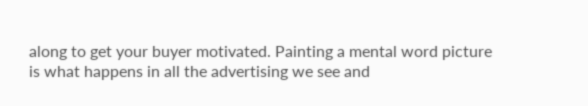along to get your buyer motivated. Painting a mental word picture is what happens in all the advertising we see and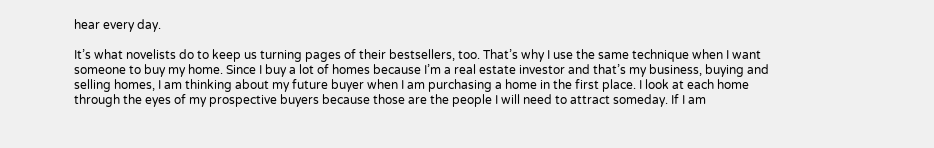hear every day.

It’s what novelists do to keep us turning pages of their bestsellers, too. That’s why I use the same technique when I want someone to buy my home. Since I buy a lot of homes because I’m a real estate investor and that’s my business, buying and selling homes, I am thinking about my future buyer when I am purchasing a home in the first place. I look at each home through the eyes of my prospective buyers because those are the people I will need to attract someday. If I am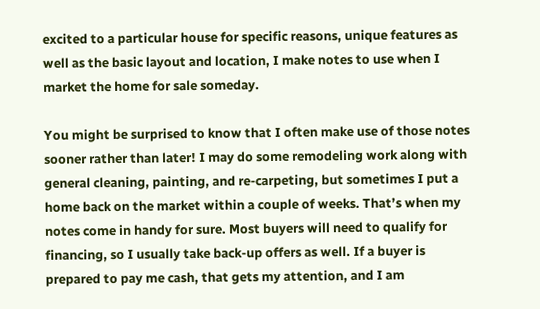excited to a particular house for specific reasons, unique features as well as the basic layout and location, I make notes to use when I market the home for sale someday.

You might be surprised to know that I often make use of those notes sooner rather than later! I may do some remodeling work along with general cleaning, painting, and re-carpeting, but sometimes I put a home back on the market within a couple of weeks. That’s when my notes come in handy for sure. Most buyers will need to qualify for financing, so I usually take back-up offers as well. If a buyer is prepared to pay me cash, that gets my attention, and I am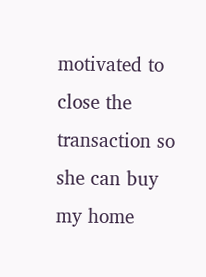motivated to close the transaction so she can buy my home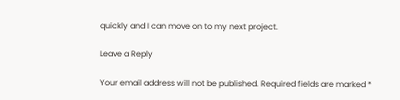quickly and I can move on to my next project.

Leave a Reply

Your email address will not be published. Required fields are marked *